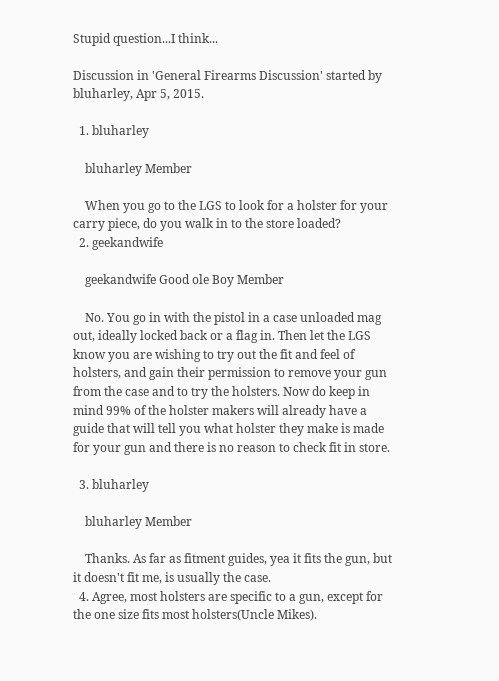Stupid question...I think...

Discussion in 'General Firearms Discussion' started by bluharley, Apr 5, 2015.

  1. bluharley

    bluharley Member

    When you go to the LGS to look for a holster for your carry piece, do you walk in to the store loaded?
  2. geekandwife

    geekandwife Good ole Boy Member

    No. You go in with the pistol in a case unloaded mag out, ideally locked back or a flag in. Then let the LGS know you are wishing to try out the fit and feel of holsters, and gain their permission to remove your gun from the case and to try the holsters. Now do keep in mind 99% of the holster makers will already have a guide that will tell you what holster they make is made for your gun and there is no reason to check fit in store.

  3. bluharley

    bluharley Member

    Thanks. As far as fitment guides, yea it fits the gun, but it doesn't fit me, is usually the case.
  4. Agree, most holsters are specific to a gun, except for the one size fits most holsters(Uncle Mikes).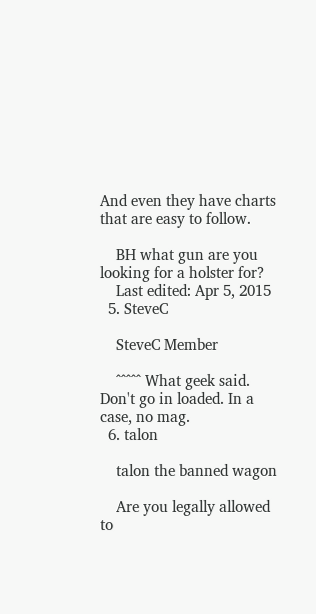And even they have charts that are easy to follow.

    BH what gun are you looking for a holster for?
    Last edited: Apr 5, 2015
  5. SteveC

    SteveC Member

    ^^^^^ What geek said. Don't go in loaded. In a case, no mag.
  6. talon

    talon the banned wagon

    Are you legally allowed to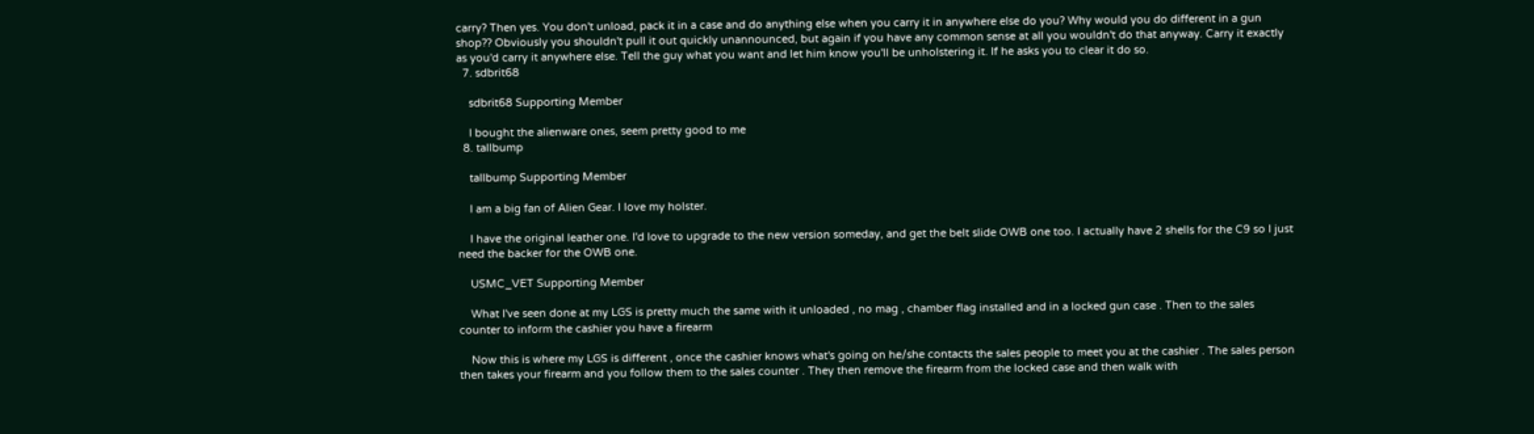carry? Then yes. You don't unload, pack it in a case and do anything else when you carry it in anywhere else do you? Why would you do different in a gun shop?? Obviously you shouldn't pull it out quickly unannounced, but again if you have any common sense at all you wouldn't do that anyway. Carry it exactly as you'd carry it anywhere else. Tell the guy what you want and let him know you'll be unholstering it. If he asks you to clear it do so.
  7. sdbrit68

    sdbrit68 Supporting Member

    I bought the alienware ones, seem pretty good to me
  8. tallbump

    tallbump Supporting Member

    I am a big fan of Alien Gear. I love my holster.

    I have the original leather one. I'd love to upgrade to the new version someday, and get the belt slide OWB one too. I actually have 2 shells for the C9 so I just need the backer for the OWB one.

    USMC_VET Supporting Member

    What I've seen done at my LGS is pretty much the same with it unloaded , no mag , chamber flag installed and in a locked gun case . Then to the sales counter to inform the cashier you have a firearm

    Now this is where my LGS is different , once the cashier knows what's going on he/she contacts the sales people to meet you at the cashier . The sales person then takes your firearm and you follow them to the sales counter . They then remove the firearm from the locked case and then walk with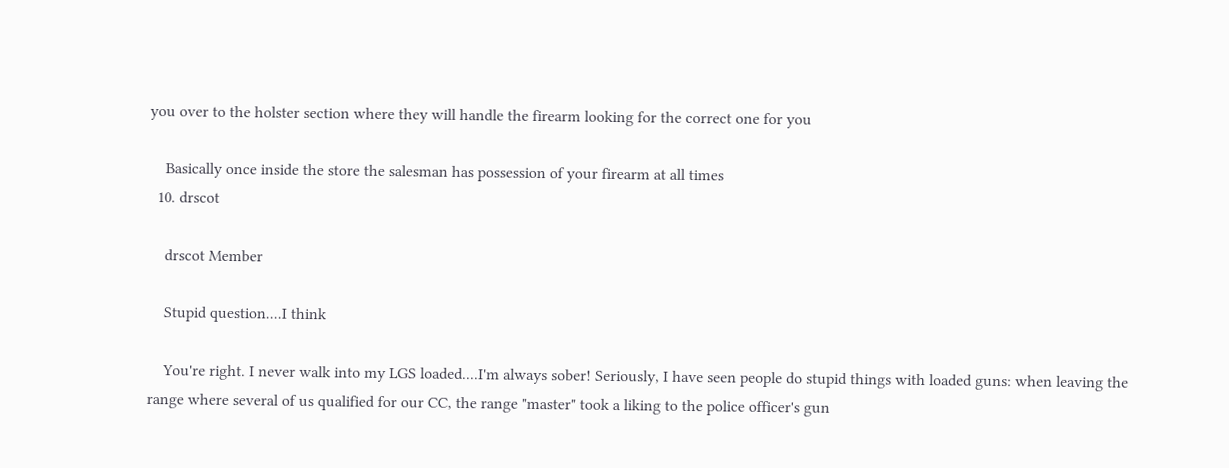you over to the holster section where they will handle the firearm looking for the correct one for you

    Basically once inside the store the salesman has possession of your firearm at all times
  10. drscot

    drscot Member

    Stupid question....I think

    You're right. I never walk into my LGS loaded....I'm always sober! Seriously, I have seen people do stupid things with loaded guns: when leaving the range where several of us qualified for our CC, the range "master" took a liking to the police officer's gun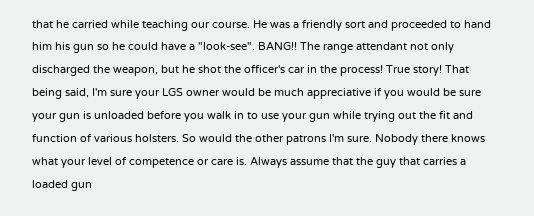that he carried while teaching our course. He was a friendly sort and proceeded to hand him his gun so he could have a "look-see". BANG!! The range attendant not only discharged the weapon, but he shot the officer's car in the process! True story! That being said, I'm sure your LGS owner would be much appreciative if you would be sure your gun is unloaded before you walk in to use your gun while trying out the fit and function of various holsters. So would the other patrons I'm sure. Nobody there knows what your level of competence or care is. Always assume that the guy that carries a loaded gun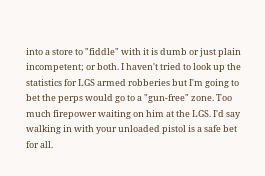into a store to "fiddle" with it is dumb or just plain incompetent; or both. I haven't tried to look up the statistics for LGS armed robberies but I'm going to bet the perps would go to a "gun-free" zone. Too much firepower waiting on him at the LGS. I'd say walking in with your unloaded pistol is a safe bet for all.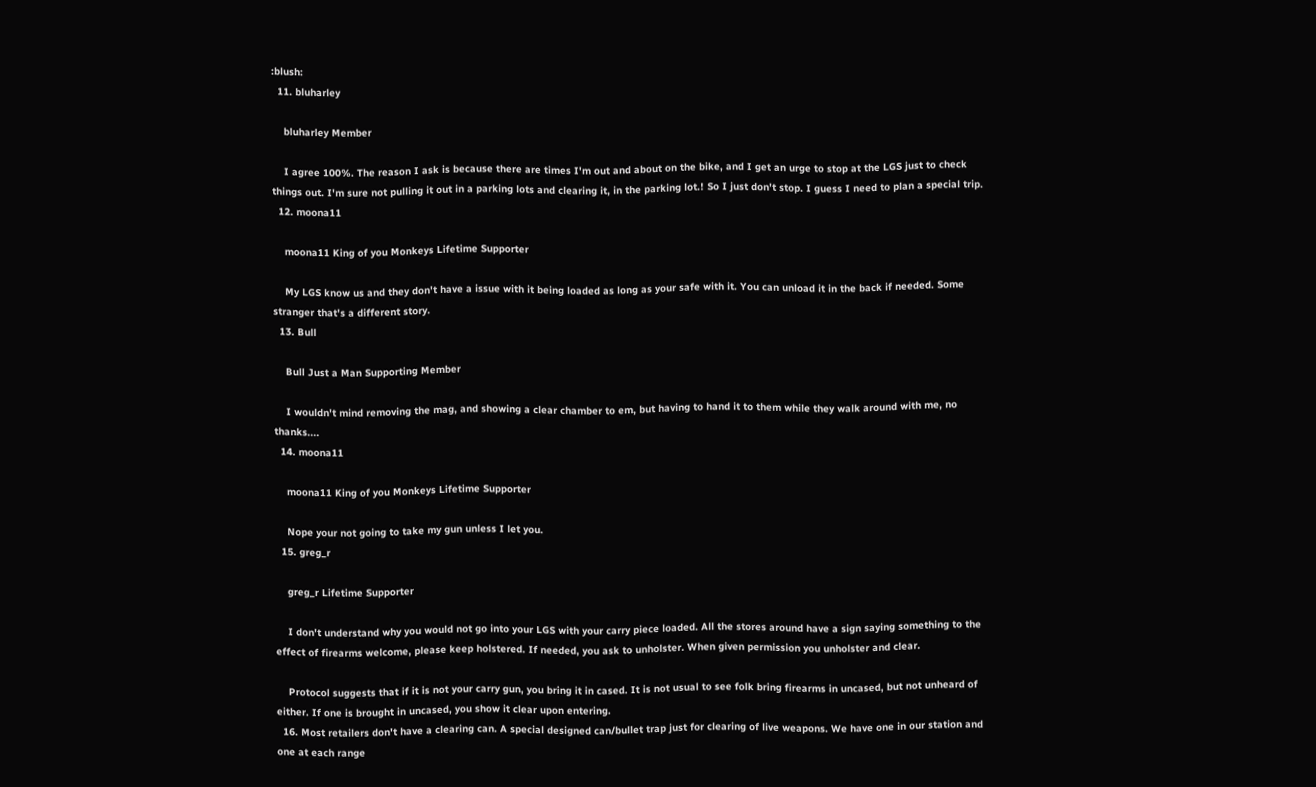:blush:
  11. bluharley

    bluharley Member

    I agree 100%. The reason I ask is because there are times I'm out and about on the bike, and I get an urge to stop at the LGS just to check things out. I'm sure not pulling it out in a parking lots and clearing it, in the parking lot.! So I just don't stop. I guess I need to plan a special trip.
  12. moona11

    moona11 King of you Monkeys Lifetime Supporter

    My LGS know us and they don't have a issue with it being loaded as long as your safe with it. You can unload it in the back if needed. Some stranger that's a different story.
  13. Bull

    Bull Just a Man Supporting Member

    I wouldn't mind removing the mag, and showing a clear chamber to em, but having to hand it to them while they walk around with me, no thanks....
  14. moona11

    moona11 King of you Monkeys Lifetime Supporter

    Nope your not going to take my gun unless I let you.
  15. greg_r

    greg_r Lifetime Supporter

    I don't understand why you would not go into your LGS with your carry piece loaded. All the stores around have a sign saying something to the effect of firearms welcome, please keep holstered. If needed, you ask to unholster. When given permission you unholster and clear.

    Protocol suggests that if it is not your carry gun, you bring it in cased. It is not usual to see folk bring firearms in uncased, but not unheard of either. If one is brought in uncased, you show it clear upon entering.
  16. Most retailers don't have a clearing can. A special designed can/bullet trap just for clearing of live weapons. We have one in our station and one at each range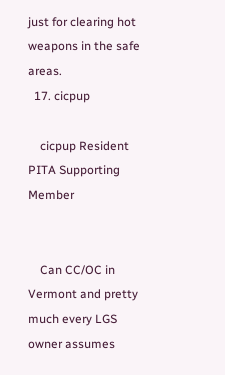just for clearing hot weapons in the safe areas.
  17. cicpup

    cicpup Resident PITA Supporting Member


    Can CC/OC in Vermont and pretty much every LGS owner assumes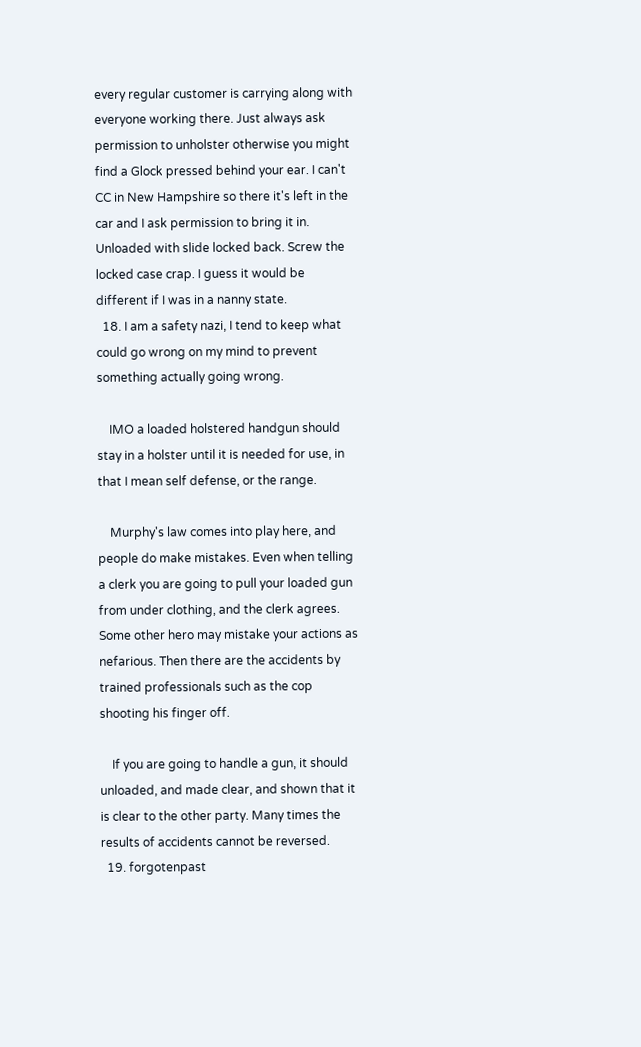every regular customer is carrying along with everyone working there. Just always ask permission to unholster otherwise you might find a Glock pressed behind your ear. I can't CC in New Hampshire so there it's left in the car and I ask permission to bring it in. Unloaded with slide locked back. Screw the locked case crap. I guess it would be different if I was in a nanny state.
  18. I am a safety nazi, I tend to keep what could go wrong on my mind to prevent something actually going wrong.

    IMO a loaded holstered handgun should stay in a holster until it is needed for use, in that I mean self defense, or the range.

    Murphy's law comes into play here, and people do make mistakes. Even when telling a clerk you are going to pull your loaded gun from under clothing, and the clerk agrees. Some other hero may mistake your actions as nefarious. Then there are the accidents by trained professionals such as the cop shooting his finger off.

    If you are going to handle a gun, it should unloaded, and made clear, and shown that it is clear to the other party. Many times the results of accidents cannot be reversed.
  19. forgotenpast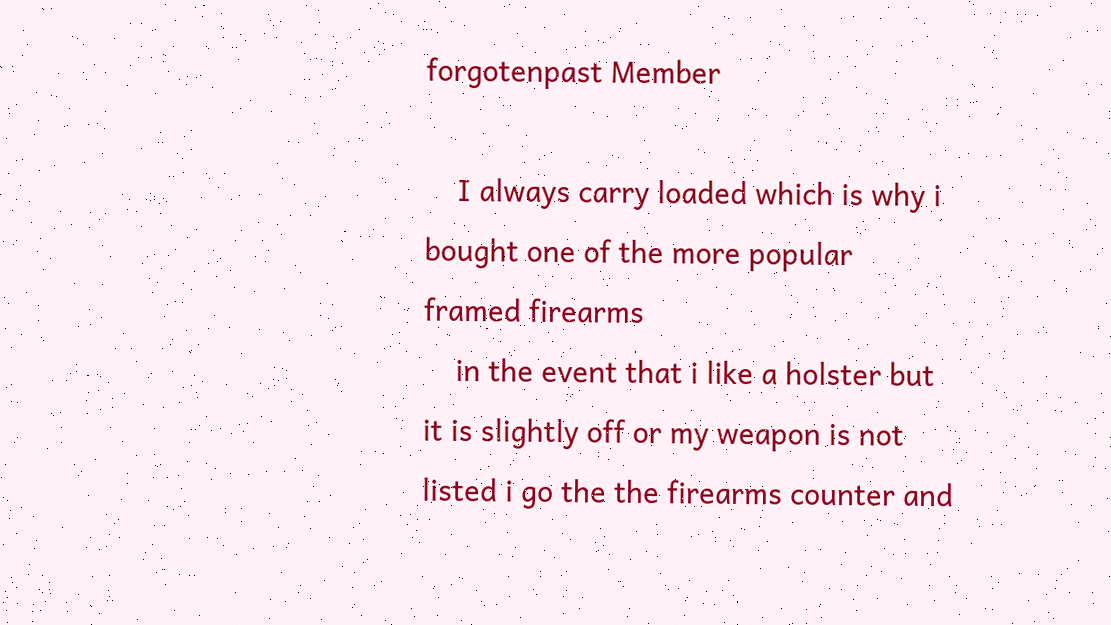forgotenpast Member

    I always carry loaded which is why i bought one of the more popular framed firearms
    in the event that i like a holster but it is slightly off or my weapon is not listed i go the the firearms counter and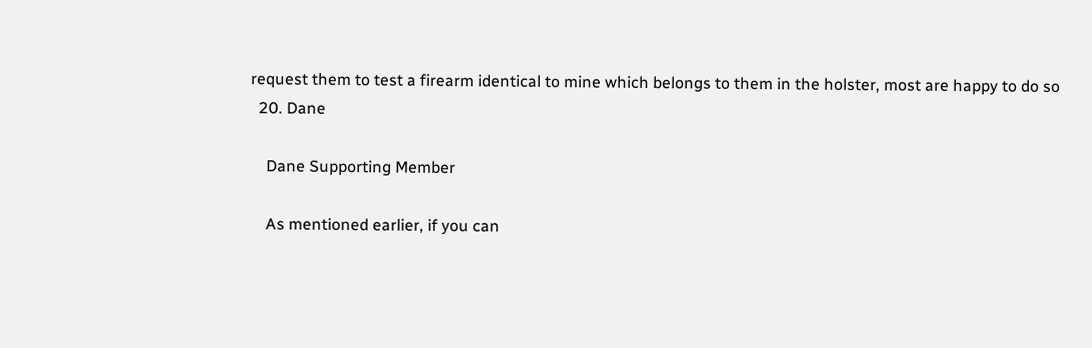request them to test a firearm identical to mine which belongs to them in the holster, most are happy to do so
  20. Dane

    Dane Supporting Member

    As mentioned earlier, if you can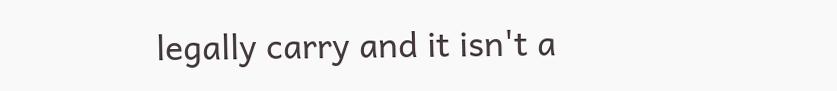legally carry and it isn't a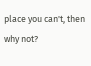place you can't, then why not?